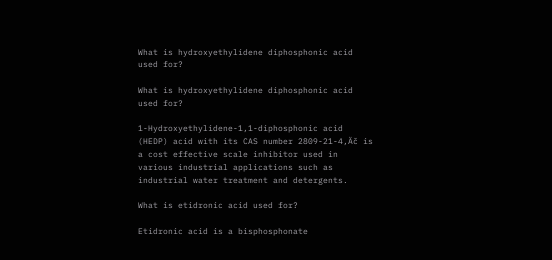What is hydroxyethylidene diphosphonic acid used for?

What is hydroxyethylidene diphosphonic acid used for?

1-Hydroxyethylidene-1,1-diphosphonic acid (HEDP) acid with its CAS number 2809-21-4‚Äč is a cost effective scale inhibitor used in various industrial applications such as industrial water treatment and detergents.

What is etidronic acid used for?

Etidronic acid is a bisphosphonate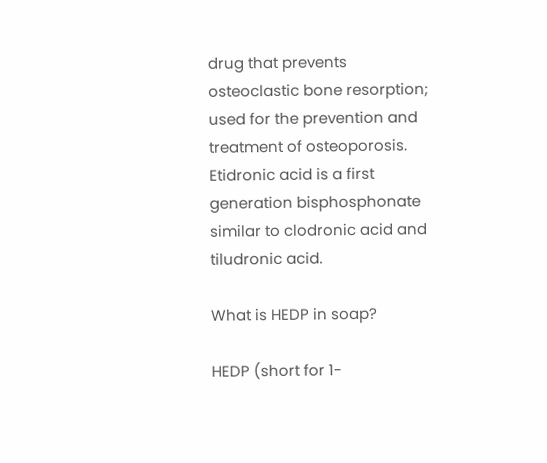drug that prevents osteoclastic bone resorption; used for the prevention and treatment of osteoporosis. Etidronic acid is a first generation bisphosphonate similar to clodronic acid and tiludronic acid.

What is HEDP in soap?

HEDP (short for 1-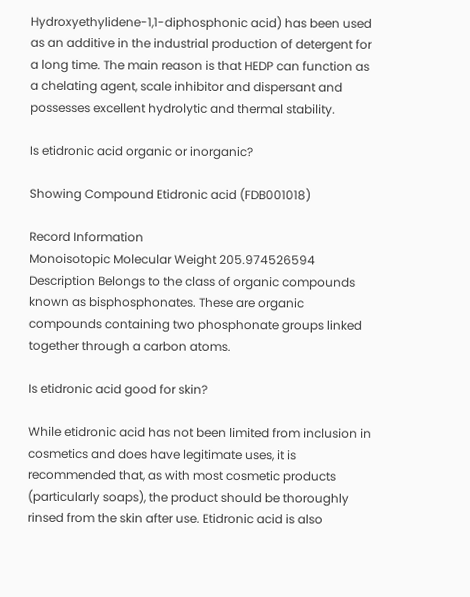Hydroxyethylidene-1,1-diphosphonic acid) has been used as an additive in the industrial production of detergent for a long time. The main reason is that HEDP can function as a chelating agent, scale inhibitor and dispersant and possesses excellent hydrolytic and thermal stability.

Is etidronic acid organic or inorganic?

Showing Compound Etidronic acid (FDB001018)

Record Information
Monoisotopic Molecular Weight 205.974526594
Description Belongs to the class of organic compounds known as bisphosphonates. These are organic compounds containing two phosphonate groups linked together through a carbon atoms.

Is etidronic acid good for skin?

While etidronic acid has not been limited from inclusion in cosmetics and does have legitimate uses, it is recommended that, as with most cosmetic products (particularly soaps), the product should be thoroughly rinsed from the skin after use. Etidronic acid is also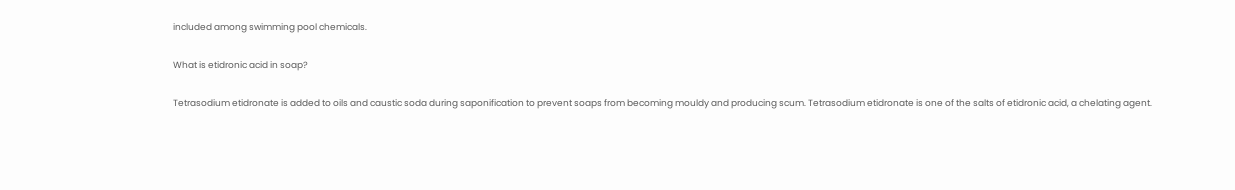included among swimming pool chemicals.

What is etidronic acid in soap?

Tetrasodium etidronate is added to oils and caustic soda during saponification to prevent soaps from becoming mouldy and producing scum. Tetrasodium etidronate is one of the salts of etidronic acid, a chelating agent.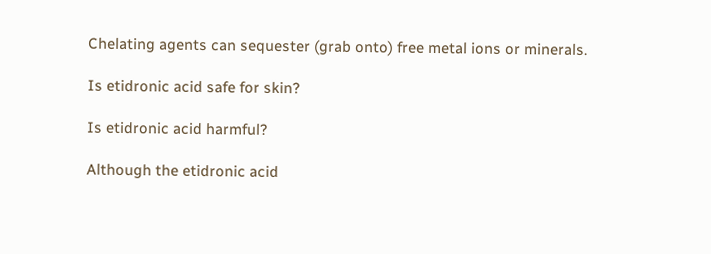Chelating agents can sequester (grab onto) free metal ions or minerals.

Is etidronic acid safe for skin?

Is etidronic acid harmful?

Although the etidronic acid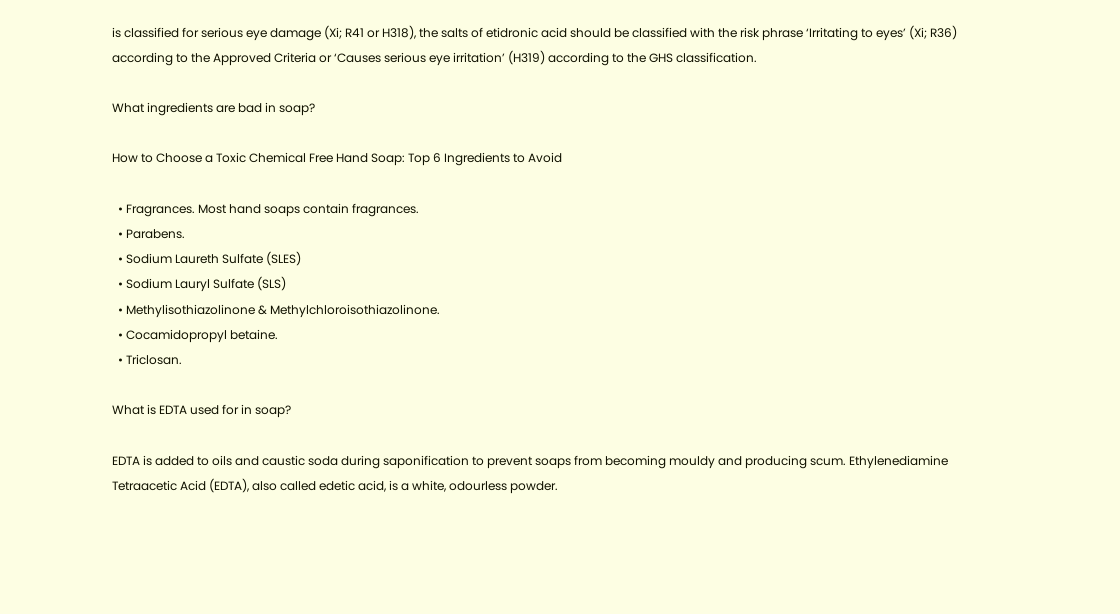is classified for serious eye damage (Xi; R41 or H318), the salts of etidronic acid should be classified with the risk phrase ‘Irritating to eyes’ (Xi; R36) according to the Approved Criteria or ‘Causes serious eye irritation’ (H319) according to the GHS classification.

What ingredients are bad in soap?

How to Choose a Toxic Chemical Free Hand Soap: Top 6 Ingredients to Avoid

  • Fragrances. Most hand soaps contain fragrances.
  • Parabens.
  • Sodium Laureth Sulfate (SLES)
  • Sodium Lauryl Sulfate (SLS)
  • Methylisothiazolinone & Methylchloroisothiazolinone.
  • Cocamidopropyl betaine.
  • Triclosan.

What is EDTA used for in soap?

EDTA is added to oils and caustic soda during saponification to prevent soaps from becoming mouldy and producing scum. Ethylenediamine Tetraacetic Acid (EDTA), also called edetic acid, is a white, odourless powder.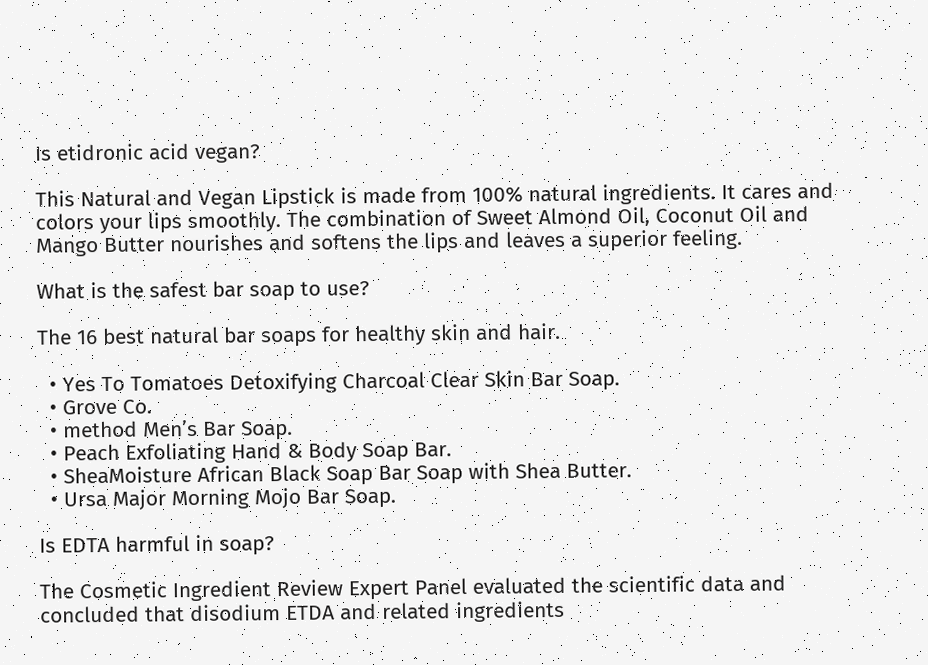Is etidronic acid vegan?

This Natural and Vegan Lipstick is made from 100% natural ingredients. It cares and colors your lips smoothly. The combination of Sweet Almond Oil, Coconut Oil and Mango Butter nourishes and softens the lips and leaves a superior feeling.

What is the safest bar soap to use?

The 16 best natural bar soaps for healthy skin and hair.

  • Yes To Tomatoes Detoxifying Charcoal Clear Skin Bar Soap.
  • Grove Co.
  • method Men’s Bar Soap.
  • Peach Exfoliating Hand & Body Soap Bar.
  • SheaMoisture African Black Soap Bar Soap with Shea Butter.
  • Ursa Major Morning Mojo Bar Soap.

Is EDTA harmful in soap?

The Cosmetic Ingredient Review Expert Panel evaluated the scientific data and concluded that disodium ETDA and related ingredients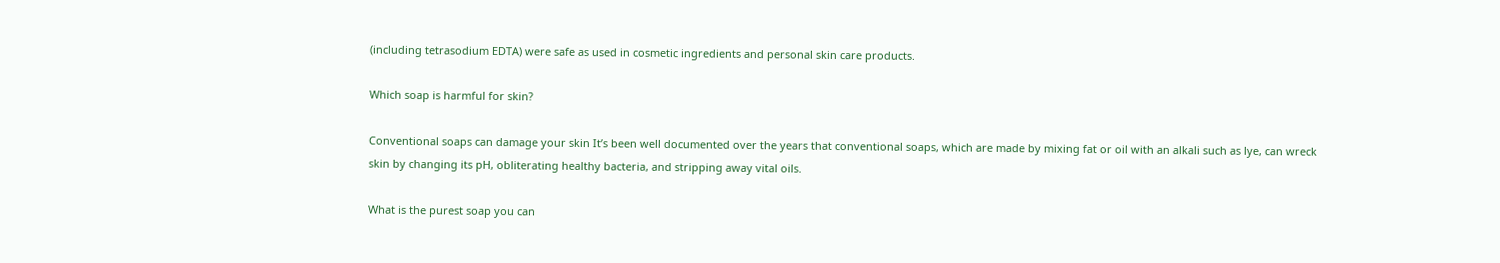(including tetrasodium EDTA) were safe as used in cosmetic ingredients and personal skin care products.

Which soap is harmful for skin?

Conventional soaps can damage your skin It’s been well documented over the years that conventional soaps, which are made by mixing fat or oil with an alkali such as lye, can wreck skin by changing its pH, obliterating healthy bacteria, and stripping away vital oils.

What is the purest soap you can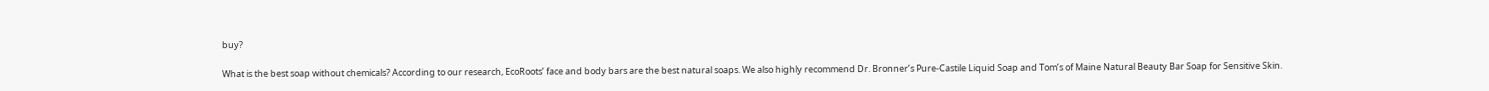buy?

What is the best soap without chemicals? According to our research, EcoRoots’ face and body bars are the best natural soaps. We also highly recommend Dr. Bronner’s Pure-Castile Liquid Soap and Tom’s of Maine Natural Beauty Bar Soap for Sensitive Skin.